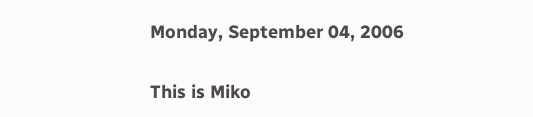Monday, September 04, 2006


This is Miko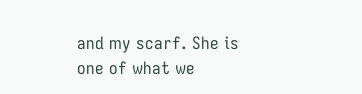and my scarf. She is one of what we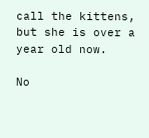call the kittens, but she is over a year old now.

No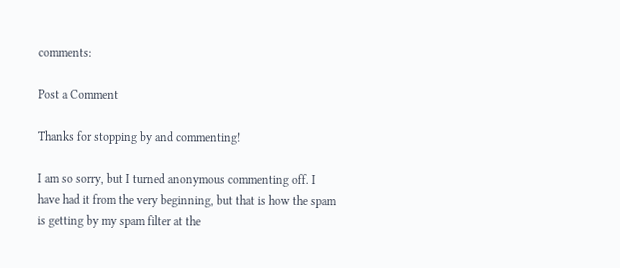comments:

Post a Comment

Thanks for stopping by and commenting!

I am so sorry, but I turned anonymous commenting off. I have had it from the very beginning, but that is how the spam is getting by my spam filter at the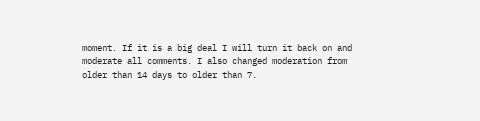moment. If it is a big deal I will turn it back on and moderate all comments. I also changed moderation from older than 14 days to older than 7.